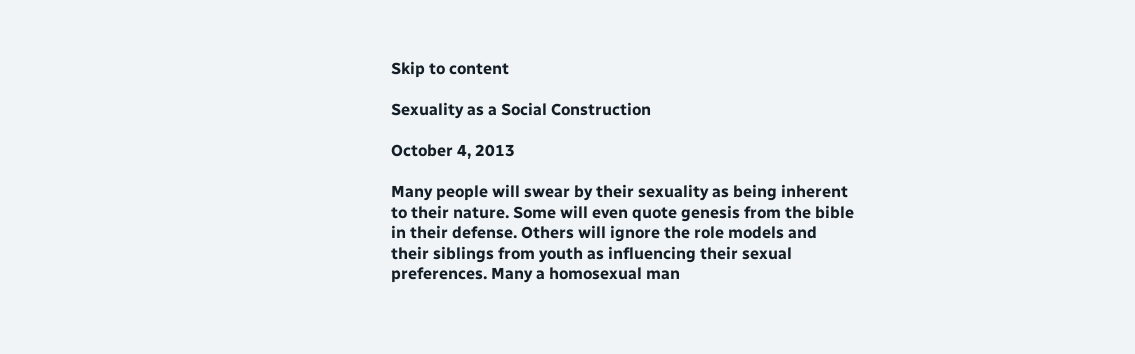Skip to content

Sexuality as a Social Construction

October 4, 2013

Many people will swear by their sexuality as being inherent to their nature. Some will even quote genesis from the bible in their defense. Others will ignore the role models and their siblings from youth as influencing their sexual preferences. Many a homosexual man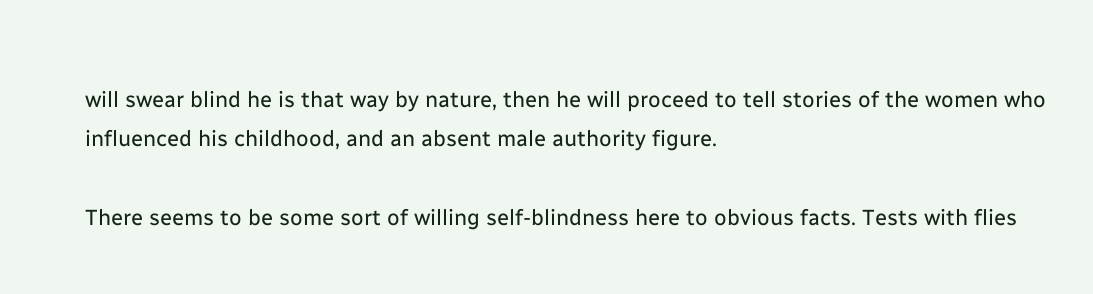will swear blind he is that way by nature, then he will proceed to tell stories of the women who influenced his childhood, and an absent male authority figure.

There seems to be some sort of willing self-blindness here to obvious facts. Tests with flies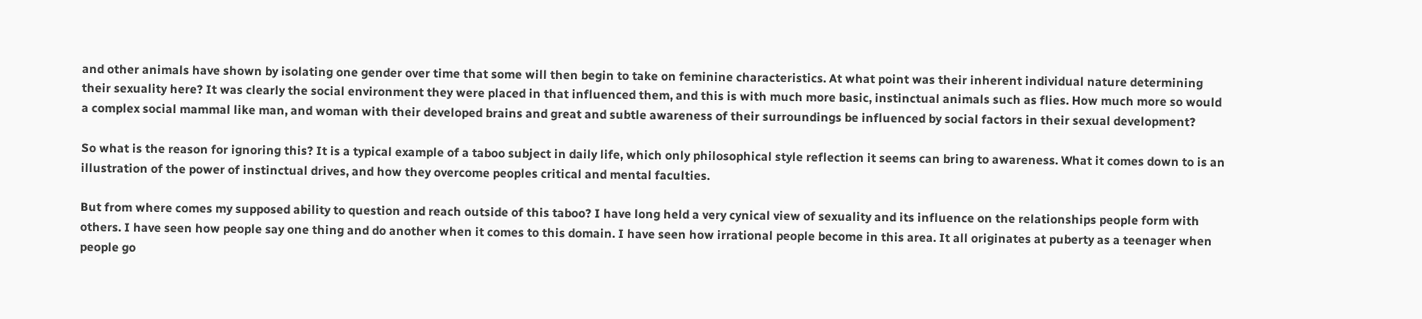and other animals have shown by isolating one gender over time that some will then begin to take on feminine characteristics. At what point was their inherent individual nature determining their sexuality here? It was clearly the social environment they were placed in that influenced them, and this is with much more basic, instinctual animals such as flies. How much more so would a complex social mammal like man, and woman with their developed brains and great and subtle awareness of their surroundings be influenced by social factors in their sexual development?

So what is the reason for ignoring this? It is a typical example of a taboo subject in daily life, which only philosophical style reflection it seems can bring to awareness. What it comes down to is an illustration of the power of instinctual drives, and how they overcome peoples critical and mental faculties.

But from where comes my supposed ability to question and reach outside of this taboo? I have long held a very cynical view of sexuality and its influence on the relationships people form with others. I have seen how people say one thing and do another when it comes to this domain. I have seen how irrational people become in this area. It all originates at puberty as a teenager when people go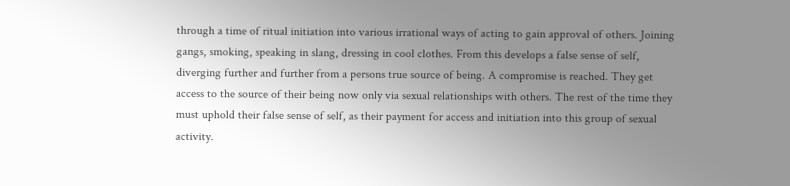through a time of ritual initiation into various irrational ways of acting to gain approval of others. Joining gangs, smoking, speaking in slang, dressing in cool clothes. From this develops a false sense of self, diverging further and further from a persons true source of being. A compromise is reached. They get access to the source of their being now only via sexual relationships with others. The rest of the time they must uphold their false sense of self, as their payment for access and initiation into this group of sexual activity.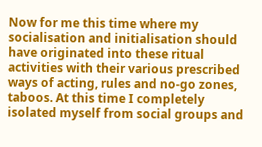Now for me this time where my socialisation and initialisation should have originated into these ritual activities with their various prescribed ways of acting, rules and no-go zones, taboos. At this time I completely isolated myself from social groups and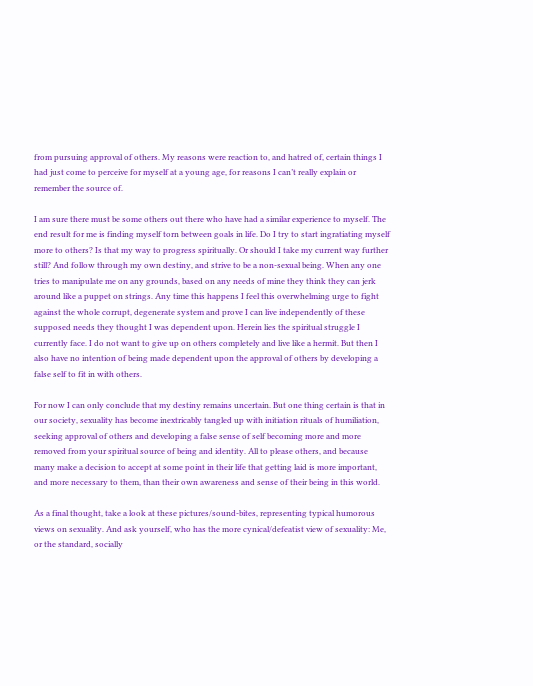from pursuing approval of others. My reasons were reaction to, and hatred of, certain things I had just come to perceive for myself at a young age, for reasons I can’t really explain or remember the source of.

I am sure there must be some others out there who have had a similar experience to myself. The end result for me is finding myself torn between goals in life. Do I try to start ingratiating myself more to others? Is that my way to progress spiritually. Or should I take my current way further still? And follow through my own destiny, and strive to be a non-sexual being. When any one tries to manipulate me on any grounds, based on any needs of mine they think they can jerk around like a puppet on strings. Any time this happens I feel this overwhelming urge to fight against the whole corrupt, degenerate system and prove I can live independently of these supposed needs they thought I was dependent upon. Herein lies the spiritual struggle I currently face. I do not want to give up on others completely and live like a hermit. But then I also have no intention of being made dependent upon the approval of others by developing a false self to fit in with others.

For now I can only conclude that my destiny remains uncertain. But one thing certain is that in our society, sexuality has become inextricably tangled up with initiation rituals of humiliation, seeking approval of others and developing a false sense of self becoming more and more removed from your spiritual source of being and identity. All to please others, and because many make a decision to accept at some point in their life that getting laid is more important, and more necessary to them, than their own awareness and sense of their being in this world.

As a final thought, take a look at these pictures/sound-bites, representing typical humorous views on sexuality. And ask yourself, who has the more cynical/defeatist view of sexuality: Me, or the standard, socially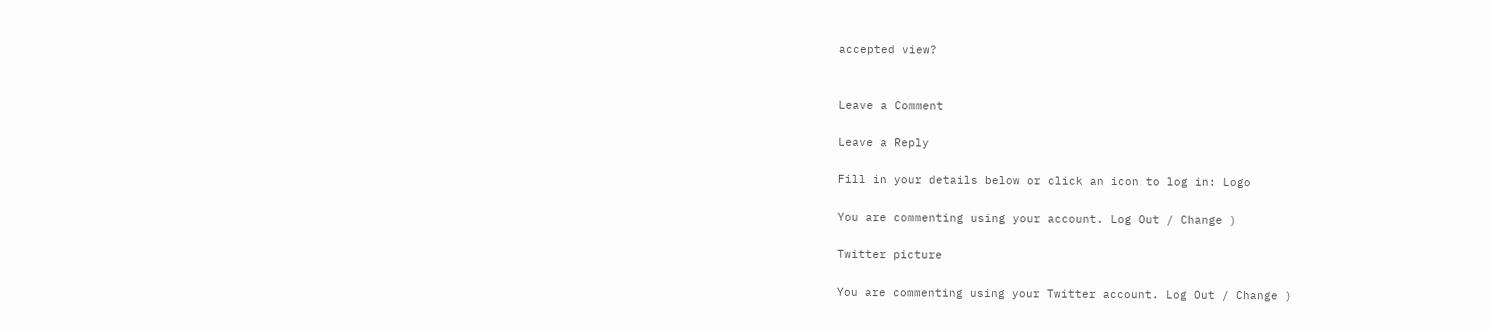accepted view?


Leave a Comment

Leave a Reply

Fill in your details below or click an icon to log in: Logo

You are commenting using your account. Log Out / Change )

Twitter picture

You are commenting using your Twitter account. Log Out / Change )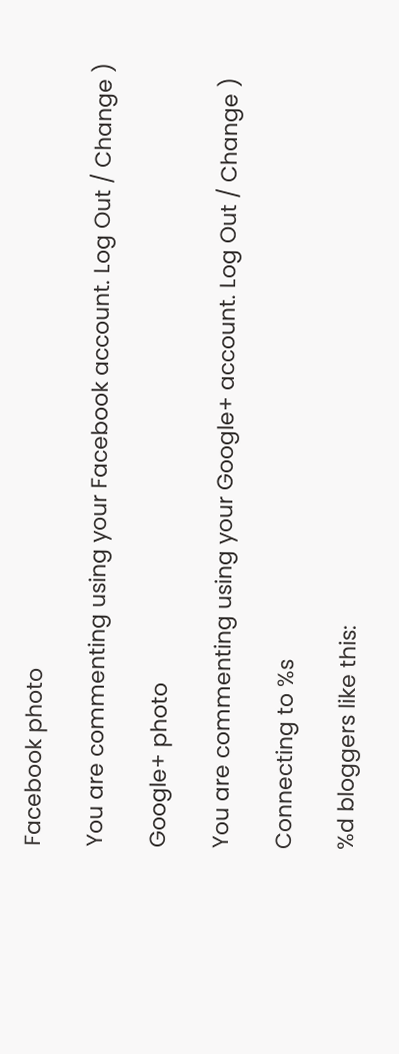Facebook photo

You are commenting using your Facebook account. Log Out / Change )

Google+ photo

You are commenting using your Google+ account. Log Out / Change )

Connecting to %s

%d bloggers like this: